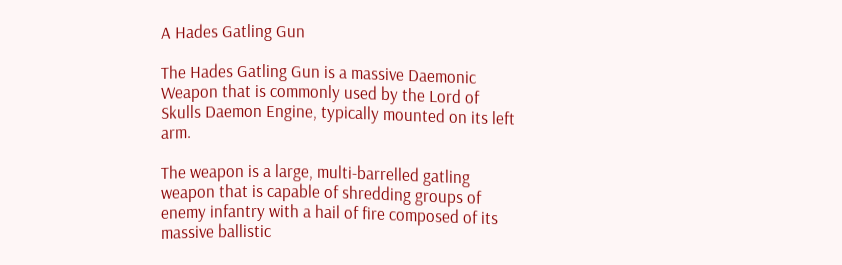A Hades Gatling Gun

The Hades Gatling Gun is a massive Daemonic Weapon that is commonly used by the Lord of Skulls Daemon Engine, typically mounted on its left arm.

The weapon is a large, multi-barrelled gatling weapon that is capable of shredding groups of enemy infantry with a hail of fire composed of its massive ballistic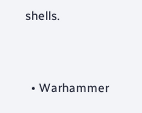shells.


  • Warhammer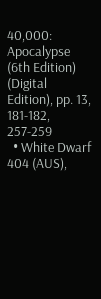40,000: Apocalypse (6th Edition) (Digital Edition), pp. 13, 181-182, 257-259
  • White Dwarf 404 (AUS),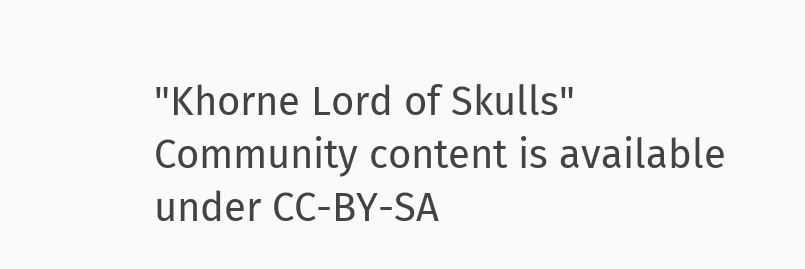"Khorne Lord of Skulls"
Community content is available under CC-BY-SA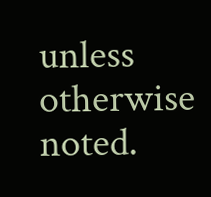unless otherwise noted.